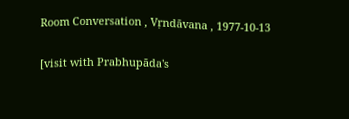Room Conversation , Vṛndāvana , 1977-10-13

[visit with Prabhupāda's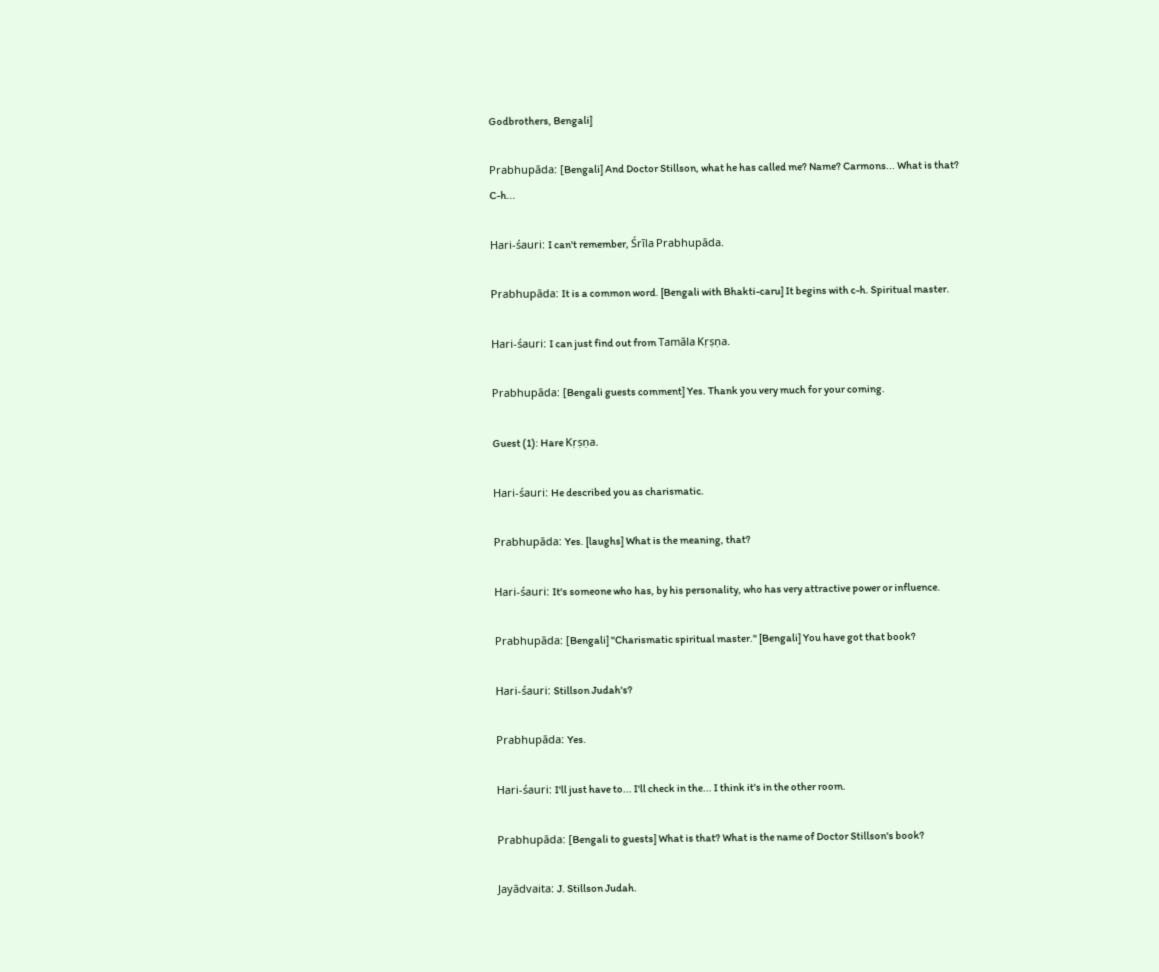Godbrothers, Bengali]

Prabhupāda: [Bengali] And Doctor Stillson, what he has called me? Name? Carmons... What is that? C-h...

Hari-śauri: I can't remember, Śrīla Prabhupāda.

Prabhupāda: It is a common word. [Bengali with Bhakti-caru] It begins with c-h. Spiritual master.

Hari-śauri: I can just find out from Tamāla Kṛṣṇa.

Prabhupāda: [Bengali guests comment] Yes. Thank you very much for your coming.

Guest (1): Hare Kṛṣṇa.

Hari-śauri: He described you as charismatic.

Prabhupāda: Yes. [laughs] What is the meaning, that?

Hari-śauri: It's someone who has, by his personality, who has very attractive power or influence.

Prabhupāda: [Bengali] "Charismatic spiritual master." [Bengali] You have got that book?

Hari-śauri: Stillson Judah's?

Prabhupāda: Yes.

Hari-śauri: I'll just have to... I'll check in the... I think it's in the other room.

Prabhupāda: [Bengali to guests] What is that? What is the name of Doctor Stillson's book?

Jayādvaita: J. Stillson Judah.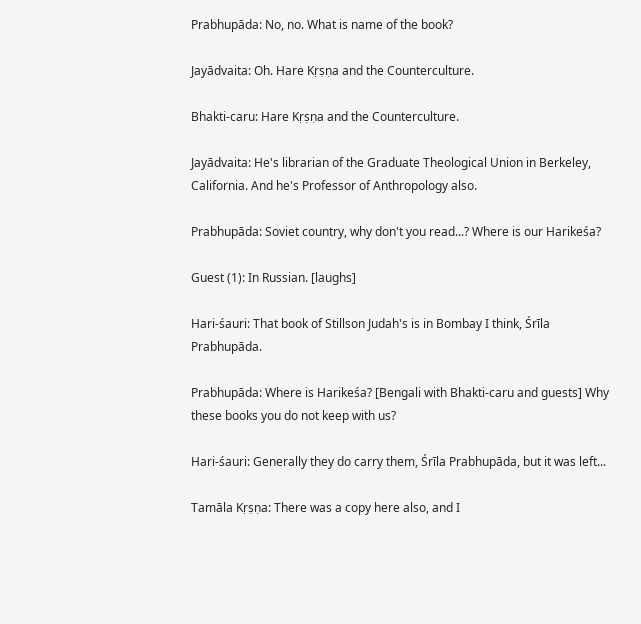Prabhupāda: No, no. What is name of the book?

Jayādvaita: Oh. Hare Kṛṣṇa and the Counterculture.

Bhakti-caru: Hare Kṛṣṇa and the Counterculture.

Jayādvaita: He's librarian of the Graduate Theological Union in Berkeley, California. And he's Professor of Anthropology also.

Prabhupāda: Soviet country, why don't you read...? Where is our Harikeśa?

Guest (1): In Russian. [laughs]

Hari-śauri: That book of Stillson Judah's is in Bombay I think, Śrīla Prabhupāda.

Prabhupāda: Where is Harikeśa? [Bengali with Bhakti-caru and guests] Why these books you do not keep with us?

Hari-śauri: Generally they do carry them, Śrīla Prabhupāda, but it was left...

Tamāla Kṛṣṇa: There was a copy here also, and I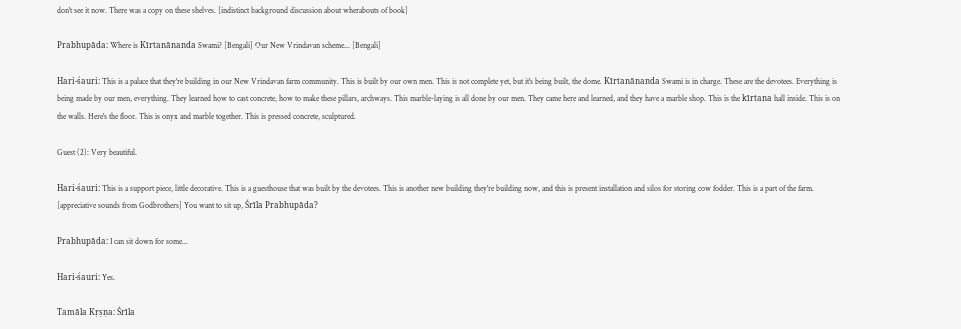don't see it now. There was a copy on these shelves. [indistinct background discussion about wherabouts of book]

Prabhupāda: Where is Kīrtanānanda Swami? [Bengali] Our New Vrindavan scheme... [Bengali]

Hari-śauri: This is a palace that they're building in our New Vrindavan farm community. This is built by our own men. This is not complete yet, but it's being built, the dome. Kīrtanānanda Swami is in charge. These are the devotees. Everything is being made by our men, everything. They learned how to cast concrete, how to make these pillars, archways. This marble-laying is all done by our men. They came here and learned, and they have a marble shop. This is the kīrtana hall inside. This is on the walls. Here's the floor. This is onyx and marble together. This is pressed concrete, sculptured.

Guest (2): Very beautiful.

Hari-śauri: This is a support piece, little decorative. This is a guesthouse that was built by the devotees. This is another new building they're building now, and this is present installation and silos for storing cow fodder. This is a part of the farm. [appreciative sounds from Godbrothers] You want to sit up, Śrīla Prabhupāda?

Prabhupāda: I can sit down for some...

Hari-śauri: Yes.

Tamāla Kṛṣṇa: Śrīla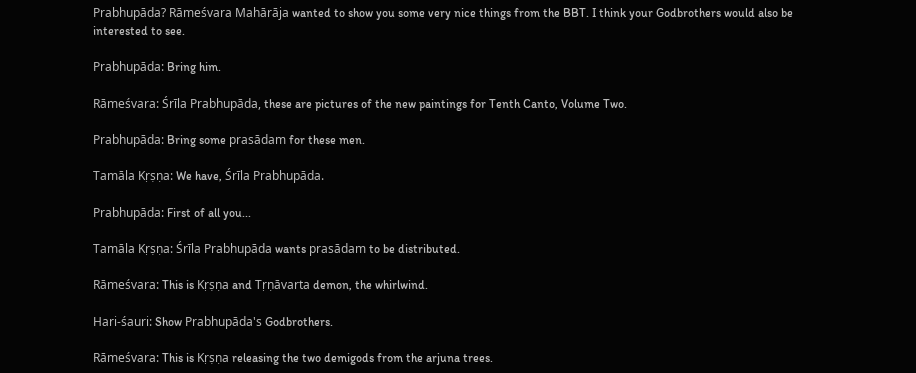Prabhupāda? Rāmeśvara Mahārāja wanted to show you some very nice things from the BBT. I think your Godbrothers would also be interested to see.

Prabhupāda: Bring him.

Rāmeśvara: Śrīla Prabhupāda, these are pictures of the new paintings for Tenth Canto, Volume Two.

Prabhupāda: Bring some prasādam for these men.

Tamāla Kṛṣṇa: We have, Śrīla Prabhupāda.

Prabhupāda: First of all you...

Tamāla Kṛṣṇa: Śrīla Prabhupāda wants prasādam to be distributed.

Rāmeśvara: This is Kṛṣṇa and Tṛṇāvarta demon, the whirlwind.

Hari-śauri: Show Prabhupāda's Godbrothers.

Rāmeśvara: This is Kṛṣṇa releasing the two demigods from the arjuna trees.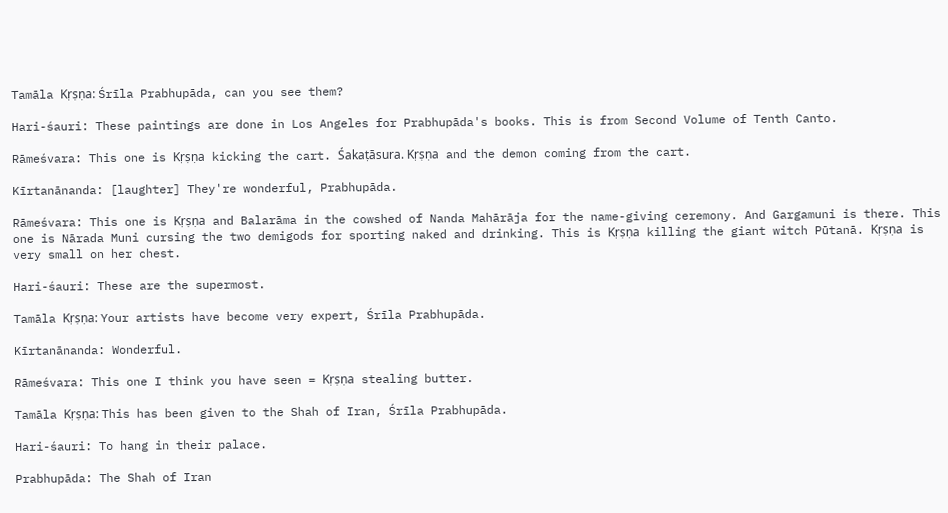Tamāla Kṛṣṇa: Śrīla Prabhupāda, can you see them?

Hari-śauri: These paintings are done in Los Angeles for Prabhupāda's books. This is from Second Volume of Tenth Canto.

Rāmeśvara: This one is Kṛṣṇa kicking the cart. Śakaṭāsura. Kṛṣṇa and the demon coming from the cart.

Kīrtanānanda: [laughter] They're wonderful, Prabhupāda.

Rāmeśvara: This one is Kṛṣṇa and Balarāma in the cowshed of Nanda Mahārāja for the name-giving ceremony. And Gargamuni is there. This one is Nārada Muni cursing the two demigods for sporting naked and drinking. This is Kṛṣṇa killing the giant witch Pūtanā. Kṛṣṇa is very small on her chest.

Hari-śauri: These are the supermost.

Tamāla Kṛṣṇa: Your artists have become very expert, Śrīla Prabhupāda.

Kīrtanānanda: Wonderful.

Rāmeśvara: This one I think you have seen = Kṛṣṇa stealing butter.

Tamāla Kṛṣṇa: This has been given to the Shah of Iran, Śrīla Prabhupāda.

Hari-śauri: To hang in their palace.

Prabhupāda: The Shah of Iran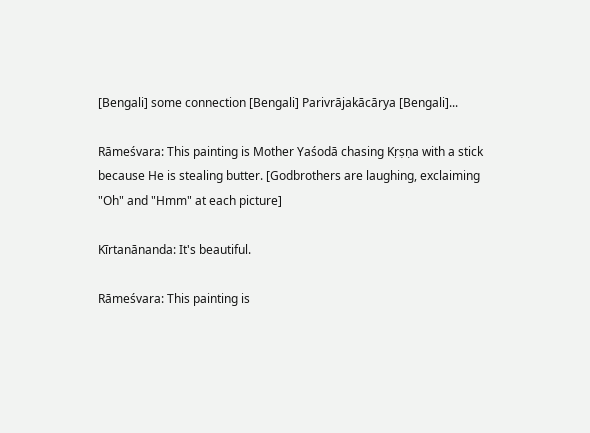[Bengali] some connection [Bengali] Parivrājakācārya [Bengali]...

Rāmeśvara: This painting is Mother Yaśodā chasing Kṛṣṇa with a stick because He is stealing butter. [Godbrothers are laughing, exclaiming "Oh" and "Hmm" at each picture]

Kīrtanānanda: It's beautiful.

Rāmeśvara: This painting is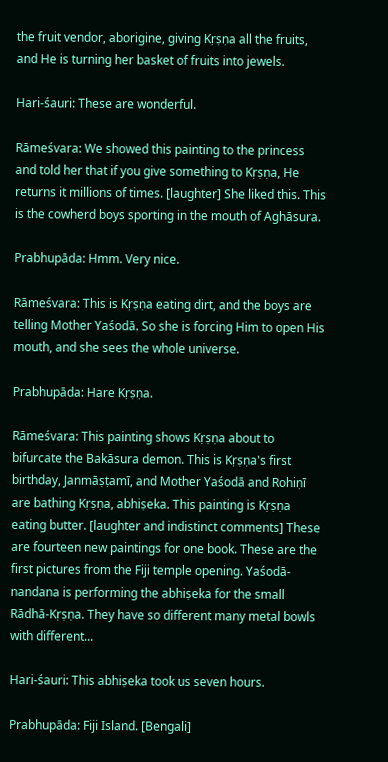the fruit vendor, aborigine, giving Kṛṣṇa all the fruits, and He is turning her basket of fruits into jewels.

Hari-śauri: These are wonderful.

Rāmeśvara: We showed this painting to the princess and told her that if you give something to Kṛṣṇa, He returns it millions of times. [laughter] She liked this. This is the cowherd boys sporting in the mouth of Aghāsura.

Prabhupāda: Hmm. Very nice.

Rāmeśvara: This is Kṛṣṇa eating dirt, and the boys are telling Mother Yaśodā. So she is forcing Him to open His mouth, and she sees the whole universe.

Prabhupāda: Hare Kṛṣṇa.

Rāmeśvara: This painting shows Kṛṣṇa about to bifurcate the Bakāsura demon. This is Kṛṣṇa's first birthday, Janmāṣṭamī, and Mother Yaśodā and Rohiṇī are bathing Kṛṣṇa, abhiṣeka. This painting is Kṛṣṇa eating butter. [laughter and indistinct comments] These are fourteen new paintings for one book. These are the first pictures from the Fiji temple opening. Yaśodā-nandana is performing the abhiṣeka for the small Rādhā-Kṛṣṇa. They have so different many metal bowls with different...

Hari-śauri: This abhiṣeka took us seven hours.

Prabhupāda: Fiji Island. [Bengali]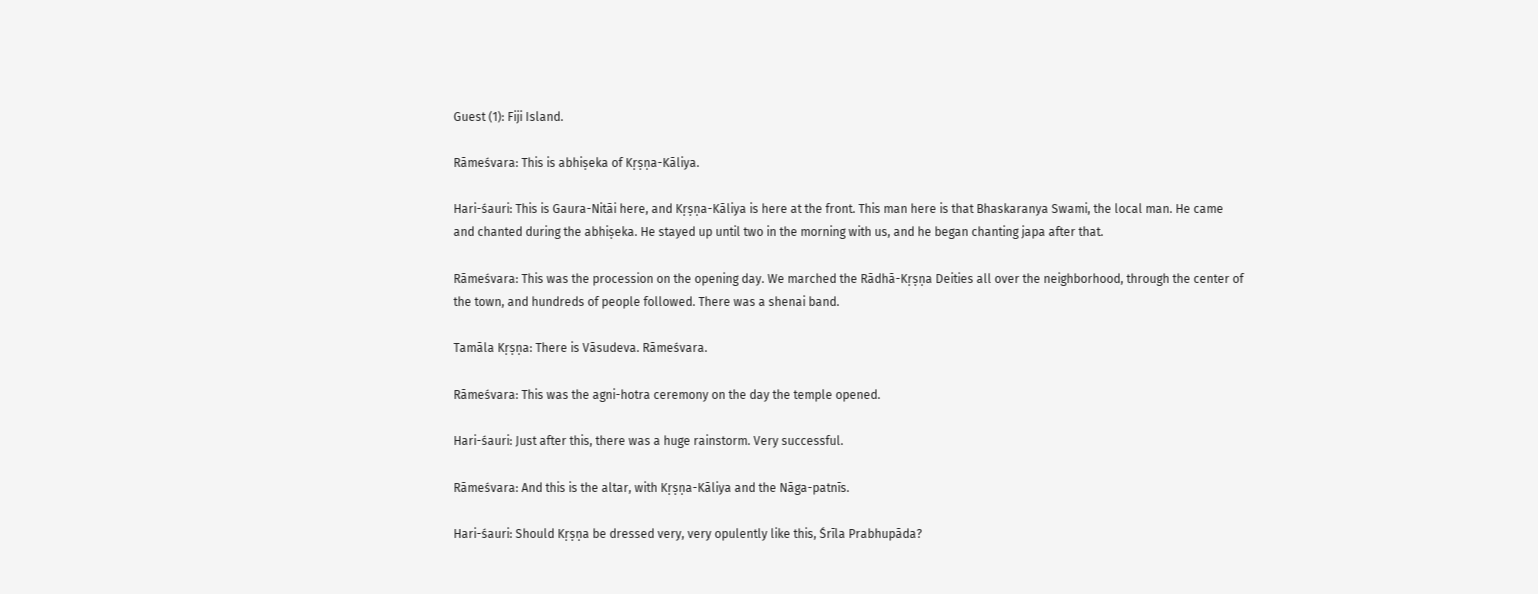Guest (1): Fiji Island.

Rāmeśvara: This is abhiṣeka of Kṛṣṇa-Kāliya.

Hari-śauri: This is Gaura-Nitāi here, and Kṛṣṇa-Kāliya is here at the front. This man here is that Bhaskaranya Swami, the local man. He came and chanted during the abhiṣeka. He stayed up until two in the morning with us, and he began chanting japa after that.

Rāmeśvara: This was the procession on the opening day. We marched the Rādhā-Kṛṣṇa Deities all over the neighborhood, through the center of the town, and hundreds of people followed. There was a shenai band.

Tamāla Kṛṣṇa: There is Vāsudeva. Rāmeśvara.

Rāmeśvara: This was the agni-hotra ceremony on the day the temple opened.

Hari-śauri: Just after this, there was a huge rainstorm. Very successful.

Rāmeśvara: And this is the altar, with Kṛṣṇa-Kāliya and the Nāga-patnīs.

Hari-śauri: Should Kṛṣṇa be dressed very, very opulently like this, Śrīla Prabhupāda?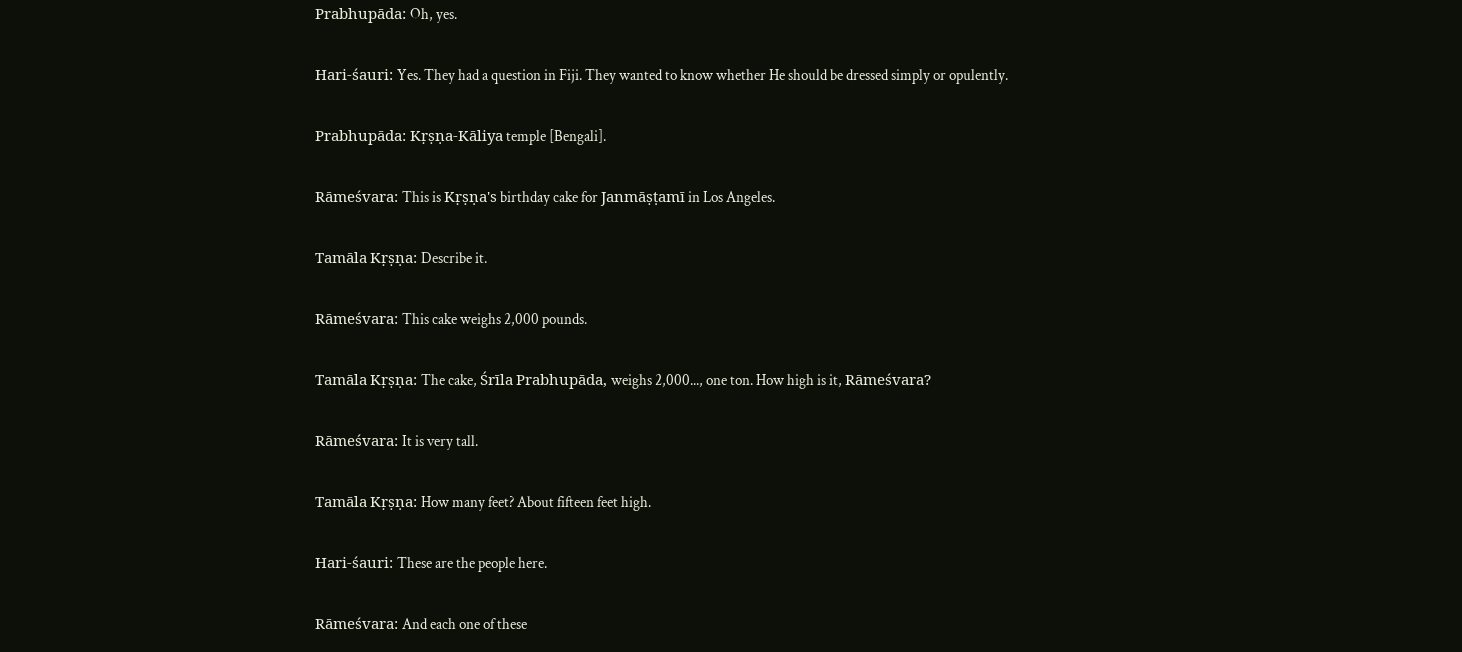Prabhupāda: Oh, yes.

Hari-śauri: Yes. They had a question in Fiji. They wanted to know whether He should be dressed simply or opulently.

Prabhupāda: Kṛṣṇa-Kāliya temple [Bengali].

Rāmeśvara: This is Kṛṣṇa's birthday cake for Janmāṣṭamī in Los Angeles.

Tamāla Kṛṣṇa: Describe it.

Rāmeśvara: This cake weighs 2,000 pounds.

Tamāla Kṛṣṇa: The cake, Śrīla Prabhupāda, weighs 2,000..., one ton. How high is it, Rāmeśvara?

Rāmeśvara: It is very tall.

Tamāla Kṛṣṇa: How many feet? About fifteen feet high.

Hari-śauri: These are the people here.

Rāmeśvara: And each one of these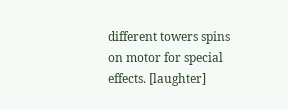different towers spins on motor for special effects. [laughter]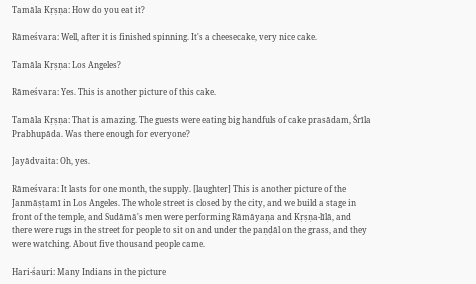Tamāla Kṛṣṇa: How do you eat it?

Rāmeśvara: Well, after it is finished spinning. It's a cheesecake, very nice cake.

Tamāla Kṛṣṇa: Los Angeles?

Rāmeśvara: Yes. This is another picture of this cake.

Tamāla Kṛṣṇa: That is amazing. The guests were eating big handfuls of cake prasādam, Śrīla Prabhupāda. Was there enough for everyone?

Jayādvaita: Oh, yes.

Rāmeśvara: It lasts for one month, the supply. [laughter] This is another picture of the Janmāṣṭamī in Los Angeles. The whole street is closed by the city, and we build a stage in front of the temple, and Sudāmā's men were performing Rāmāyaṇa and Kṛṣṇa-līlā, and there were rugs in the street for people to sit on and under the paṇḍāl on the grass, and they were watching. About five thousand people came.

Hari-śauri: Many Indians in the picture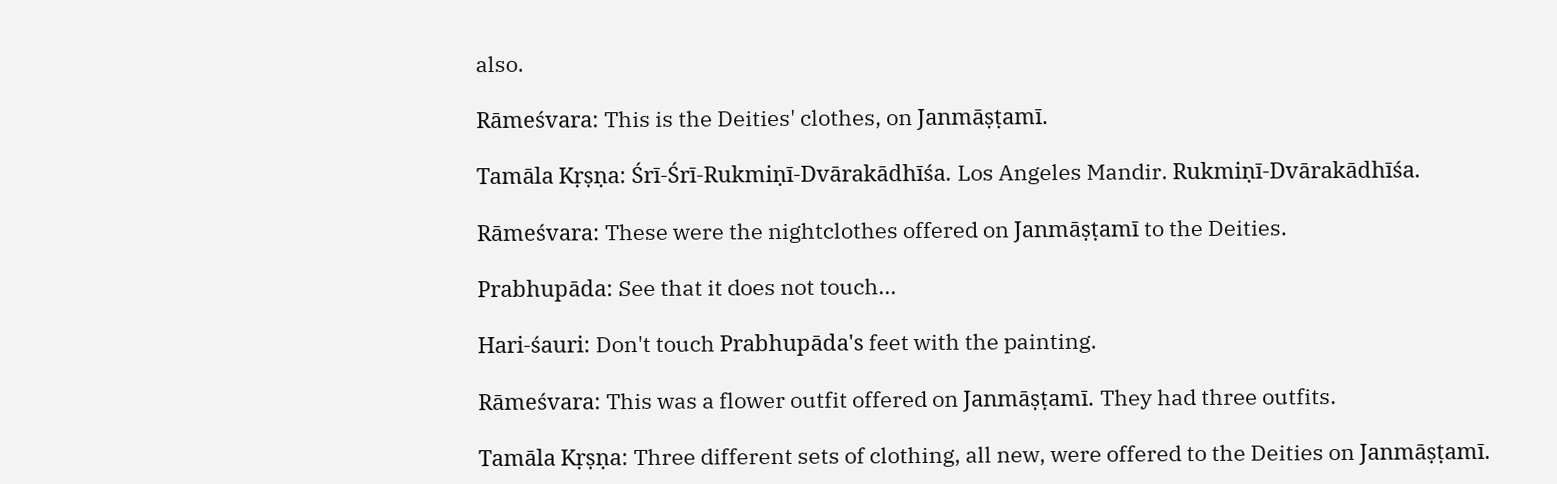also.

Rāmeśvara: This is the Deities' clothes, on Janmāṣṭamī.

Tamāla Kṛṣṇa: Śrī-Śrī-Rukmiṇī-Dvārakādhīśa. Los Angeles Mandir. Rukmiṇī-Dvārakādhīśa.

Rāmeśvara: These were the nightclothes offered on Janmāṣṭamī to the Deities.

Prabhupāda: See that it does not touch...

Hari-śauri: Don't touch Prabhupāda's feet with the painting.

Rāmeśvara: This was a flower outfit offered on Janmāṣṭamī. They had three outfits.

Tamāla Kṛṣṇa: Three different sets of clothing, all new, were offered to the Deities on Janmāṣṭamī.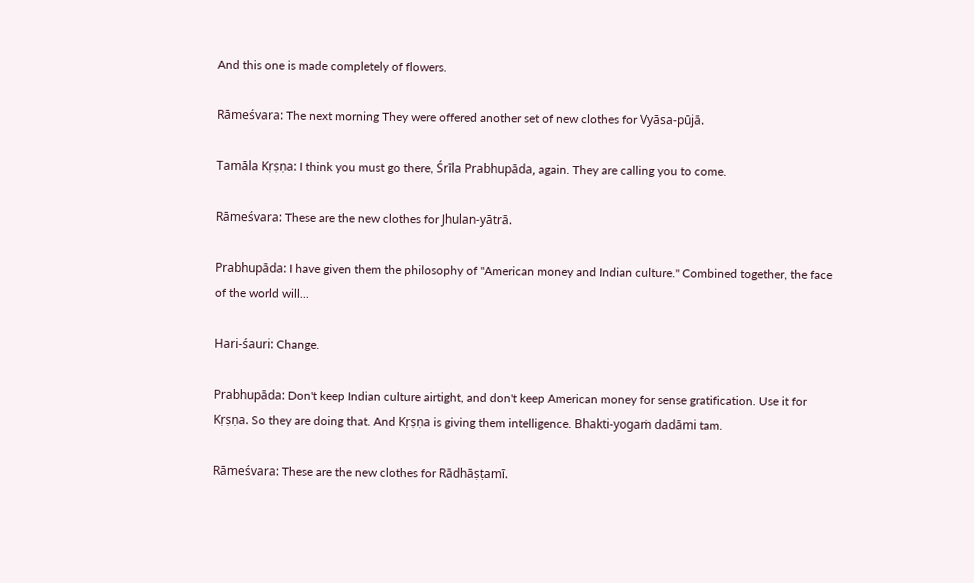And this one is made completely of flowers.

Rāmeśvara: The next morning They were offered another set of new clothes for Vyāsa-pūjā.

Tamāla Kṛṣṇa: I think you must go there, Śrīla Prabhupāda, again. They are calling you to come.

Rāmeśvara: These are the new clothes for Jhulan-yātrā.

Prabhupāda: I have given them the philosophy of "American money and Indian culture." Combined together, the face of the world will...

Hari-śauri: Change.

Prabhupāda: Don't keep Indian culture airtight, and don't keep American money for sense gratification. Use it for Kṛṣṇa. So they are doing that. And Kṛṣṇa is giving them intelligence. Bhakti-yogaṁ dadāmi tam.

Rāmeśvara: These are the new clothes for Rādhāṣṭamī.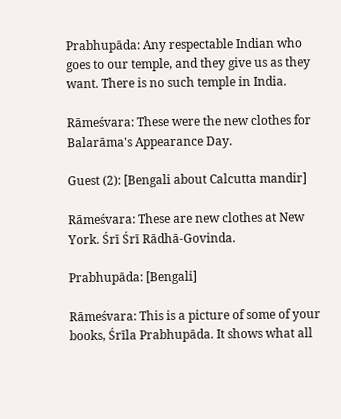Prabhupāda: Any respectable Indian who goes to our temple, and they give us as they want. There is no such temple in India.

Rāmeśvara: These were the new clothes for Balarāma's Appearance Day.

Guest (2): [Bengali about Calcutta mandir]

Rāmeśvara: These are new clothes at New York. Śrī Śrī Rādhā-Govinda.

Prabhupāda: [Bengali]

Rāmeśvara: This is a picture of some of your books, Śrīla Prabhupāda. It shows what all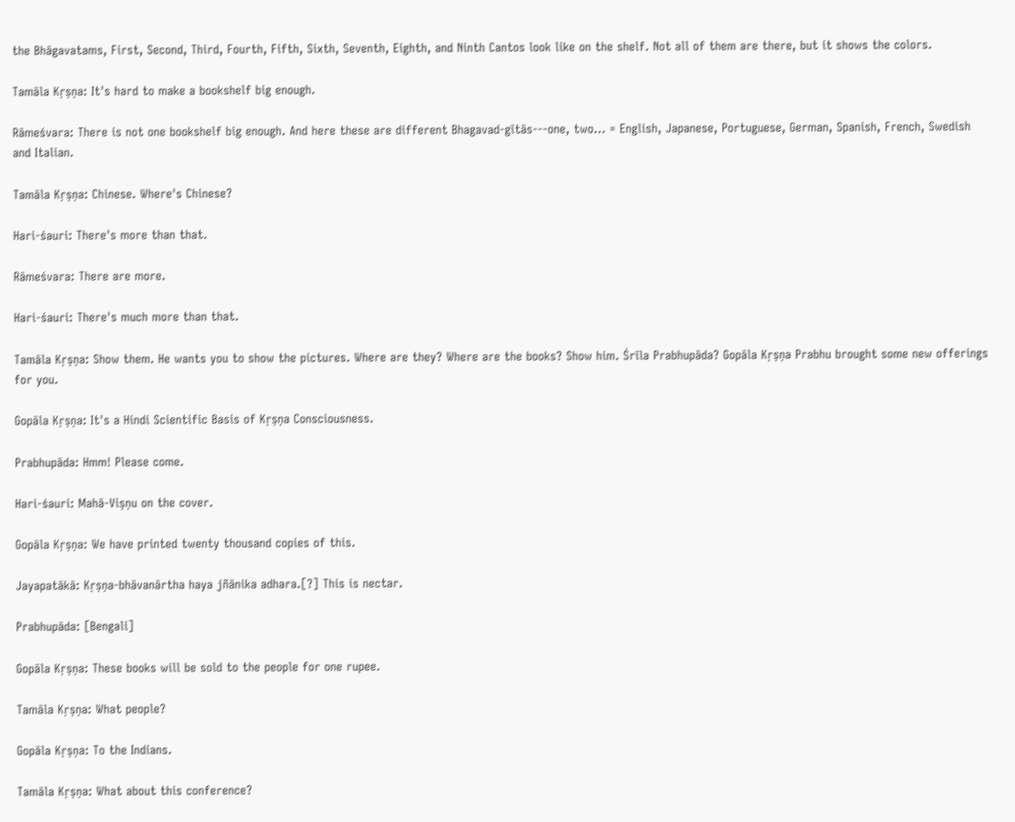the Bhāgavatams, First, Second, Third, Fourth, Fifth, Sixth, Seventh, Eighth, and Ninth Cantos look like on the shelf. Not all of them are there, but it shows the colors.

Tamāla Kṛṣṇa: It's hard to make a bookshelf big enough.

Rāmeśvara: There is not one bookshelf big enough. And here these are different Bhagavad-gītās---one, two... = English, Japanese, Portuguese, German, Spanish, French, Swedish and Italian.

Tamāla Kṛṣṇa: Chinese. Where's Chinese?

Hari-śauri: There's more than that.

Rāmeśvara: There are more.

Hari-śauri: There's much more than that.

Tamāla Kṛṣṇa: Show them. He wants you to show the pictures. Where are they? Where are the books? Show him. Śrīla Prabhupāda? Gopāla Kṛṣṇa Prabhu brought some new offerings for you.

Gopāla Kṛṣṇa: It's a Hindi Scientific Basis of Kṛṣṇa Consciousness.

Prabhupāda: Hmm! Please come.

Hari-śauri: Mahā-Viṣṇu on the cover.

Gopāla Kṛṣṇa: We have printed twenty thousand copies of this.

Jayapatākā: Kṛṣṇa-bhāvanārtha haya jñānika adhara.[?] This is nectar.

Prabhupāda: [Bengali]

Gopāla Kṛṣṇa: These books will be sold to the people for one rupee.

Tamāla Kṛṣṇa: What people?

Gopāla Kṛṣṇa: To the Indians.

Tamāla Kṛṣṇa: What about this conference?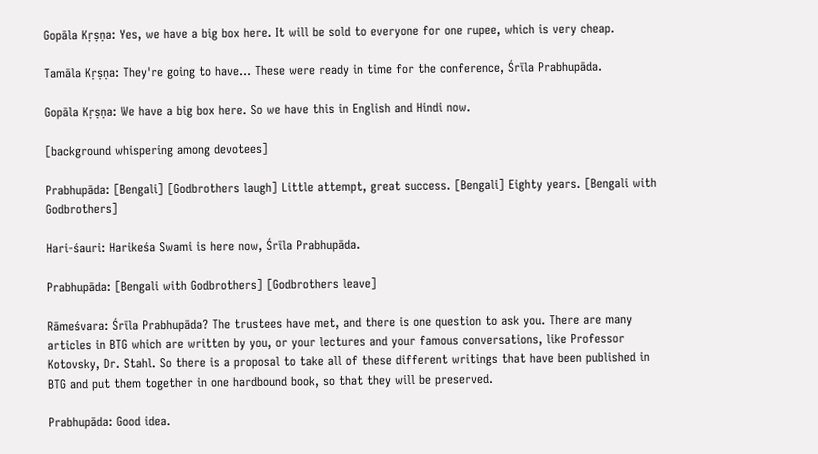Gopāla Kṛṣṇa: Yes, we have a big box here. It will be sold to everyone for one rupee, which is very cheap.

Tamāla Kṛṣṇa: They're going to have... These were ready in time for the conference, Śrīla Prabhupāda.

Gopāla Kṛṣṇa: We have a big box here. So we have this in English and Hindi now.

[background whispering among devotees]

Prabhupāda: [Bengali] [Godbrothers laugh] Little attempt, great success. [Bengali] Eighty years. [Bengali with Godbrothers]

Hari-śauri: Harikeśa Swami is here now, Śrīla Prabhupāda.

Prabhupāda: [Bengali with Godbrothers] [Godbrothers leave]

Rāmeśvara: Śrīla Prabhupāda? The trustees have met, and there is one question to ask you. There are many articles in BTG which are written by you, or your lectures and your famous conversations, like Professor Kotovsky, Dr. Stahl. So there is a proposal to take all of these different writings that have been published in BTG and put them together in one hardbound book, so that they will be preserved.

Prabhupāda: Good idea.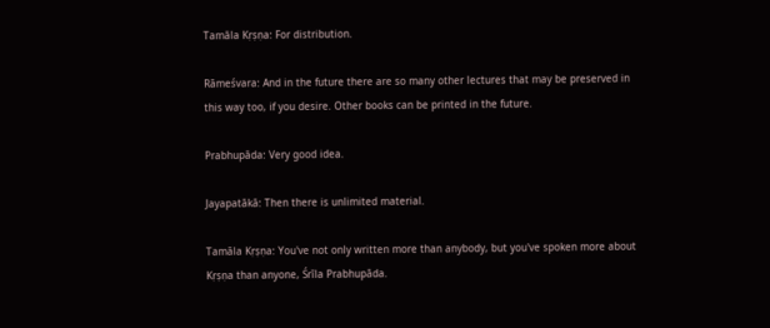Tamāla Kṛṣṇa: For distribution.

Rāmeśvara: And in the future there are so many other lectures that may be preserved in this way too, if you desire. Other books can be printed in the future.

Prabhupāda: Very good idea.

Jayapatākā: Then there is unlimited material.

Tamāla Kṛṣṇa: You've not only written more than anybody, but you've spoken more about Kṛṣṇa than anyone, Śrīla Prabhupāda.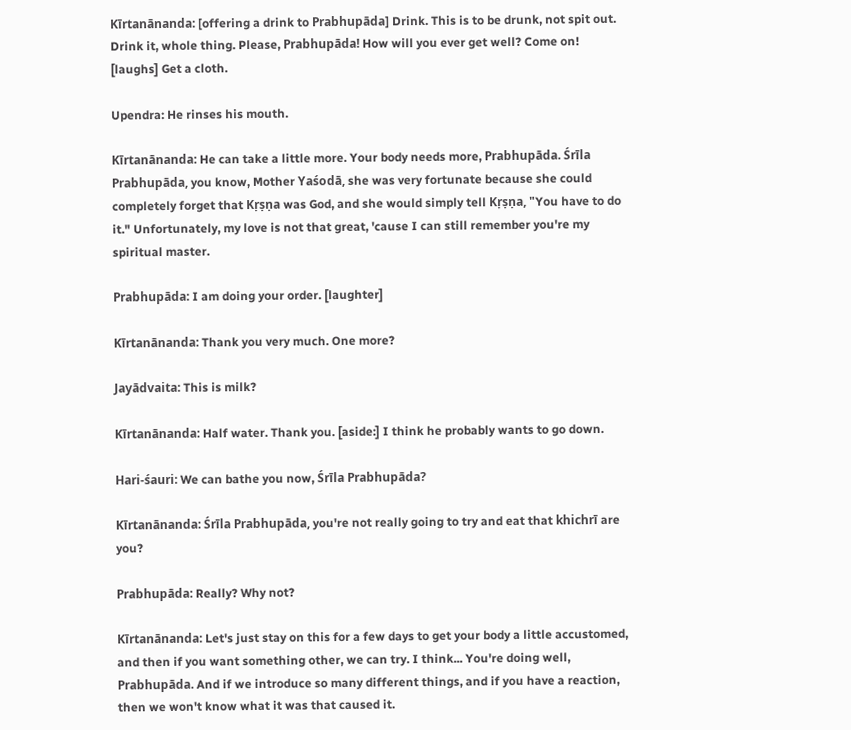Kīrtanānanda: [offering a drink to Prabhupāda] Drink. This is to be drunk, not spit out. Drink it, whole thing. Please, Prabhupāda! How will you ever get well? Come on! [laughs] Get a cloth.

Upendra: He rinses his mouth.

Kīrtanānanda: He can take a little more. Your body needs more, Prabhupāda. Śrīla Prabhupāda, you know, Mother Yaśodā, she was very fortunate because she could completely forget that Kṛṣṇa was God, and she would simply tell Kṛṣṇa, "You have to do it." Unfortunately, my love is not that great, 'cause I can still remember you're my spiritual master.

Prabhupāda: I am doing your order. [laughter]

Kīrtanānanda: Thank you very much. One more?

Jayādvaita: This is milk?

Kīrtanānanda: Half water. Thank you. [aside:] I think he probably wants to go down.

Hari-śauri: We can bathe you now, Śrīla Prabhupāda?

Kīrtanānanda: Śrīla Prabhupāda, you're not really going to try and eat that khichrī are you?

Prabhupāda: Really? Why not?

Kīrtanānanda: Let's just stay on this for a few days to get your body a little accustomed, and then if you want something other, we can try. I think... You're doing well, Prabhupāda. And if we introduce so many different things, and if you have a reaction, then we won't know what it was that caused it.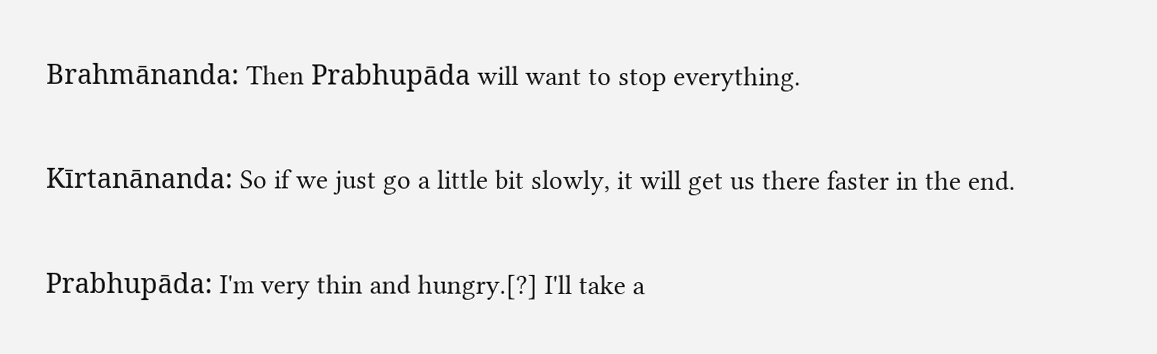Brahmānanda: Then Prabhupāda will want to stop everything.

Kīrtanānanda: So if we just go a little bit slowly, it will get us there faster in the end.

Prabhupāda: I'm very thin and hungry.[?] I'll take a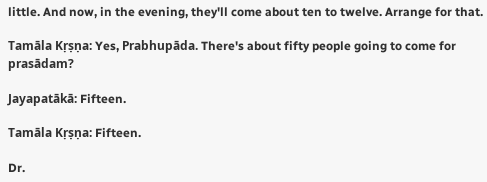little. And now, in the evening, they'll come about ten to twelve. Arrange for that.

Tamāla Kṛṣṇa: Yes, Prabhupāda. There's about fifty people going to come for prasādam?

Jayapatākā: Fifteen.

Tamāla Kṛṣṇa: Fifteen.

Dr.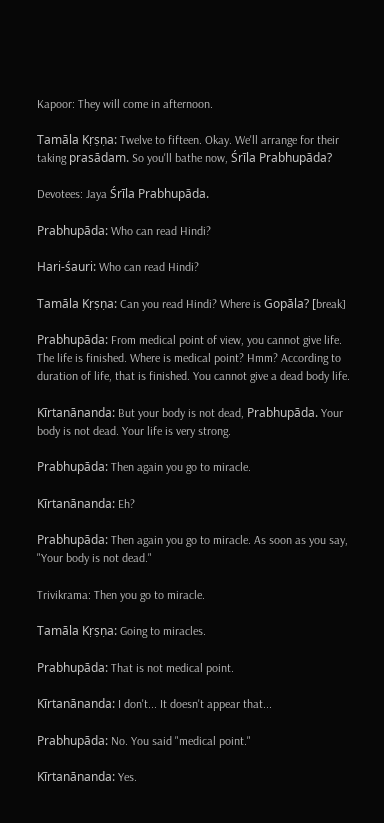Kapoor: They will come in afternoon.

Tamāla Kṛṣṇa: Twelve to fifteen. Okay. We'll arrange for their taking prasādam. So you'll bathe now, Śrīla Prabhupāda?

Devotees: Jaya Śrīla Prabhupāda.

Prabhupāda: Who can read Hindi?

Hari-śauri: Who can read Hindi?

Tamāla Kṛṣṇa: Can you read Hindi? Where is Gopāla? [break]

Prabhupāda: From medical point of view, you cannot give life. The life is finished. Where is medical point? Hmm? According to duration of life, that is finished. You cannot give a dead body life.

Kīrtanānanda: But your body is not dead, Prabhupāda. Your body is not dead. Your life is very strong.

Prabhupāda: Then again you go to miracle.

Kīrtanānanda: Eh?

Prabhupāda: Then again you go to miracle. As soon as you say, "Your body is not dead."

Trivikrama: Then you go to miracle.

Tamāla Kṛṣṇa: Going to miracles.

Prabhupāda: That is not medical point.

Kīrtanānanda: I don't... It doesn't appear that...

Prabhupāda: No. You said "medical point."

Kīrtanānanda: Yes.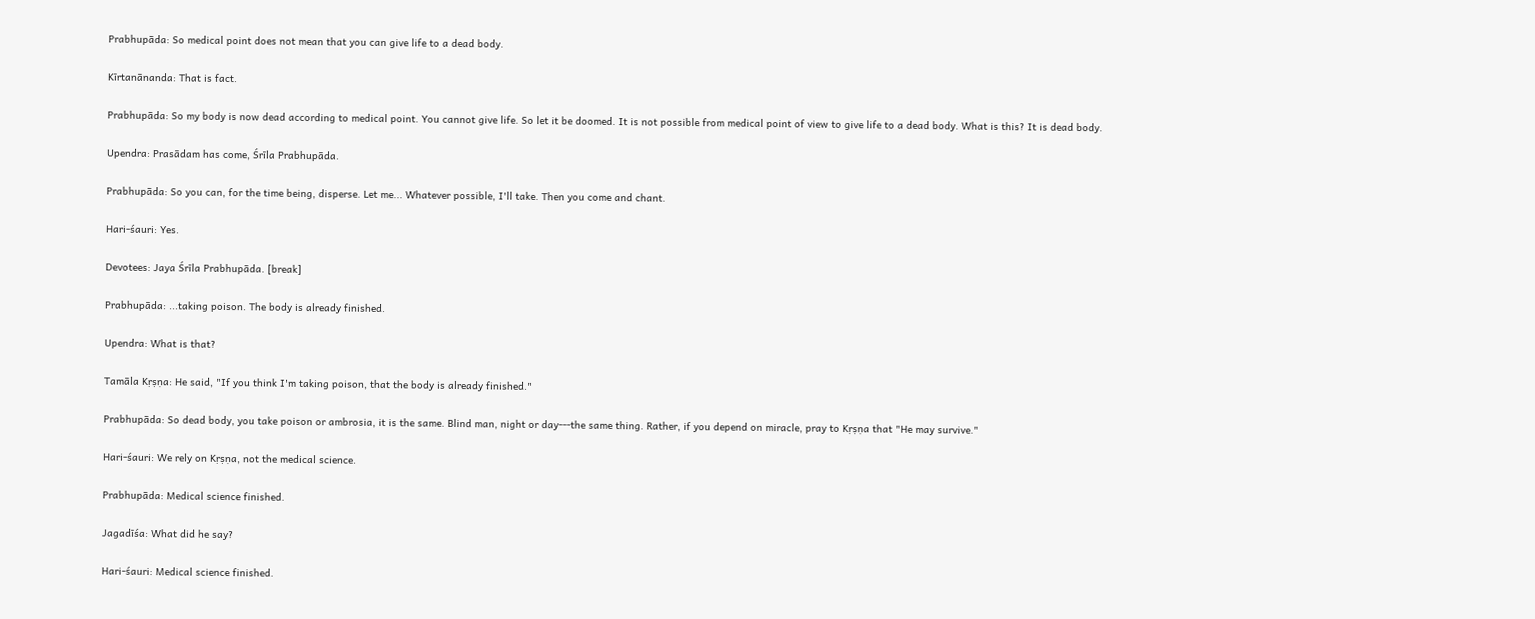Prabhupāda: So medical point does not mean that you can give life to a dead body.

Kīrtanānanda: That is fact.

Prabhupāda: So my body is now dead according to medical point. You cannot give life. So let it be doomed. It is not possible from medical point of view to give life to a dead body. What is this? It is dead body.

Upendra: Prasādam has come, Śrīla Prabhupāda.

Prabhupāda: So you can, for the time being, disperse. Let me... Whatever possible, I'll take. Then you come and chant.

Hari-śauri: Yes.

Devotees: Jaya Śrīla Prabhupāda. [break]

Prabhupāda: ...taking poison. The body is already finished.

Upendra: What is that?

Tamāla Kṛṣṇa: He said, "If you think I'm taking poison, that the body is already finished."

Prabhupāda: So dead body, you take poison or ambrosia, it is the same. Blind man, night or day---the same thing. Rather, if you depend on miracle, pray to Kṛṣṇa that "He may survive."

Hari-śauri: We rely on Kṛṣṇa, not the medical science.

Prabhupāda: Medical science finished.

Jagadīśa: What did he say?

Hari-śauri: Medical science finished.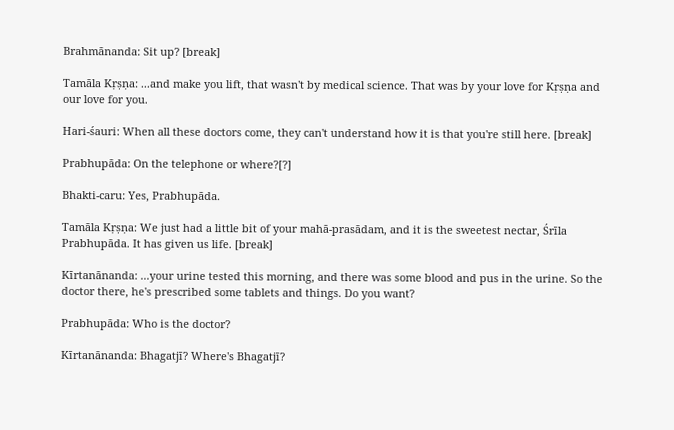Brahmānanda: Sit up? [break]

Tamāla Kṛṣṇa: ...and make you lift, that wasn't by medical science. That was by your love for Kṛṣṇa and our love for you.

Hari-śauri: When all these doctors come, they can't understand how it is that you're still here. [break]

Prabhupāda: On the telephone or where?[?]

Bhakti-caru: Yes, Prabhupāda.

Tamāla Kṛṣṇa: We just had a little bit of your mahā-prasādam, and it is the sweetest nectar, Śrīla Prabhupāda. It has given us life. [break]

Kīrtanānanda: ...your urine tested this morning, and there was some blood and pus in the urine. So the doctor there, he's prescribed some tablets and things. Do you want?

Prabhupāda: Who is the doctor?

Kīrtanānanda: Bhagatjī? Where's Bhagatjī?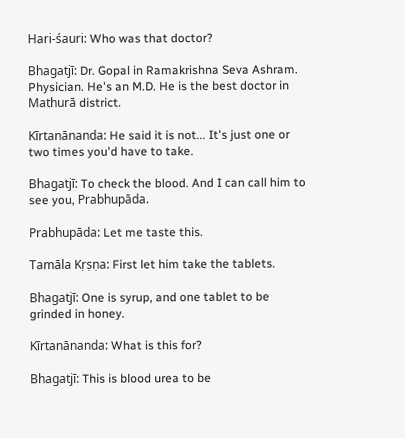Hari-śauri: Who was that doctor?

Bhagatjī: Dr. Gopal in Ramakrishna Seva Ashram. Physician. He's an M.D. He is the best doctor in Mathurā district.

Kīrtanānanda: He said it is not... It's just one or two times you'd have to take.

Bhagatjī: To check the blood. And I can call him to see you, Prabhupāda.

Prabhupāda: Let me taste this.

Tamāla Kṛṣṇa: First let him take the tablets.

Bhagatjī: One is syrup, and one tablet to be grinded in honey.

Kīrtanānanda: What is this for?

Bhagatjī: This is blood urea to be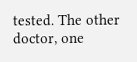tested. The other doctor, one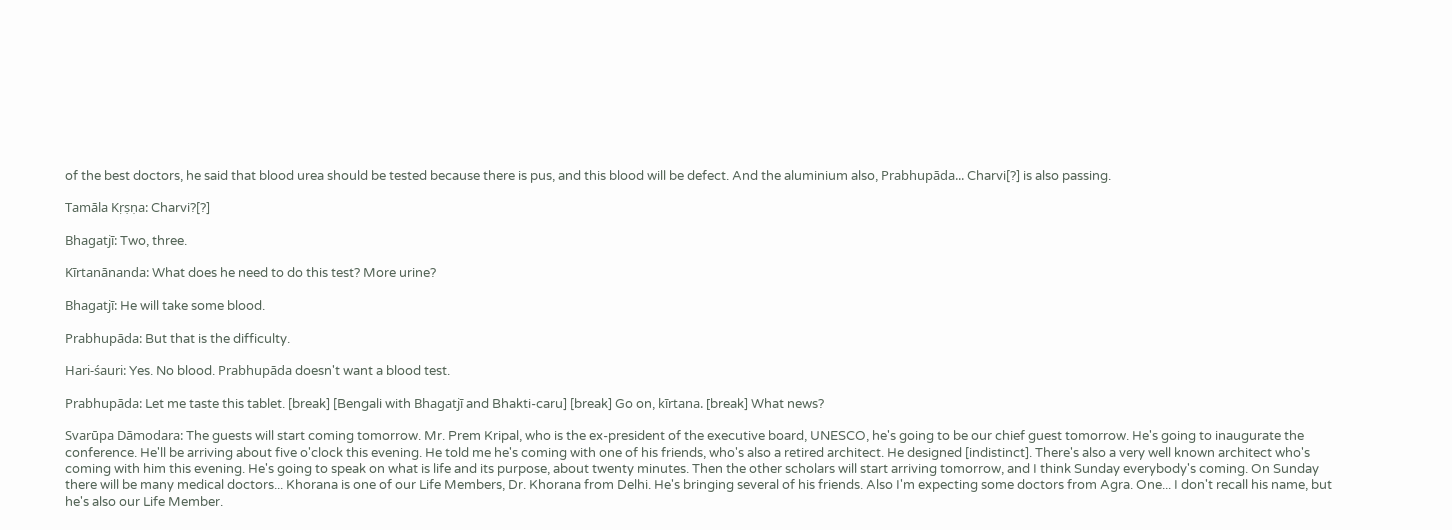of the best doctors, he said that blood urea should be tested because there is pus, and this blood will be defect. And the aluminium also, Prabhupāda... Charvi[?] is also passing.

Tamāla Kṛṣṇa: Charvi?[?]

Bhagatjī: Two, three.

Kīrtanānanda: What does he need to do this test? More urine?

Bhagatjī: He will take some blood.

Prabhupāda: But that is the difficulty.

Hari-śauri: Yes. No blood. Prabhupāda doesn't want a blood test.

Prabhupāda: Let me taste this tablet. [break] [Bengali with Bhagatjī and Bhakti-caru] [break] Go on, kīrtana. [break] What news?

Svarūpa Dāmodara: The guests will start coming tomorrow. Mr. Prem Kripal, who is the ex-president of the executive board, UNESCO, he's going to be our chief guest tomorrow. He's going to inaugurate the conference. He'll be arriving about five o'clock this evening. He told me he's coming with one of his friends, who's also a retired architect. He designed [indistinct]. There's also a very well known architect who's coming with him this evening. He's going to speak on what is life and its purpose, about twenty minutes. Then the other scholars will start arriving tomorrow, and I think Sunday everybody's coming. On Sunday there will be many medical doctors... Khorana is one of our Life Members, Dr. Khorana from Delhi. He's bringing several of his friends. Also I'm expecting some doctors from Agra. One... I don't recall his name, but he's also our Life Member.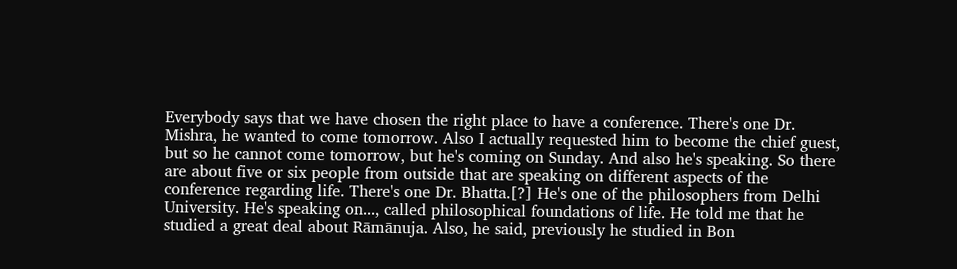Everybody says that we have chosen the right place to have a conference. There's one Dr. Mishra, he wanted to come tomorrow. Also I actually requested him to become the chief guest, but so he cannot come tomorrow, but he's coming on Sunday. And also he's speaking. So there are about five or six people from outside that are speaking on different aspects of the conference regarding life. There's one Dr. Bhatta.[?] He's one of the philosophers from Delhi University. He's speaking on..., called philosophical foundations of life. He told me that he studied a great deal about Rāmānuja. Also, he said, previously he studied in Bon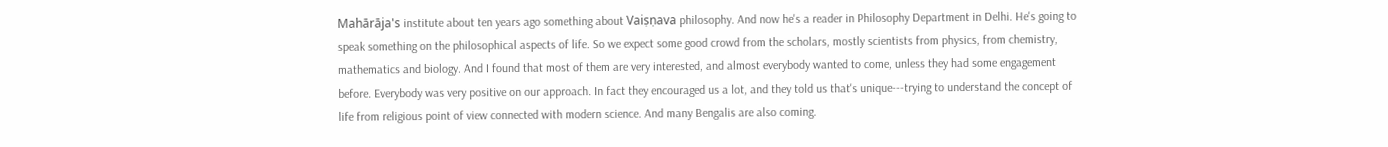Mahārāja's institute about ten years ago something about Vaiṣṇava philosophy. And now he's a reader in Philosophy Department in Delhi. He's going to speak something on the philosophical aspects of life. So we expect some good crowd from the scholars, mostly scientists from physics, from chemistry, mathematics and biology. And I found that most of them are very interested, and almost everybody wanted to come, unless they had some engagement before. Everybody was very positive on our approach. In fact they encouraged us a lot, and they told us that's unique---trying to understand the concept of life from religious point of view connected with modern science. And many Bengalis are also coming.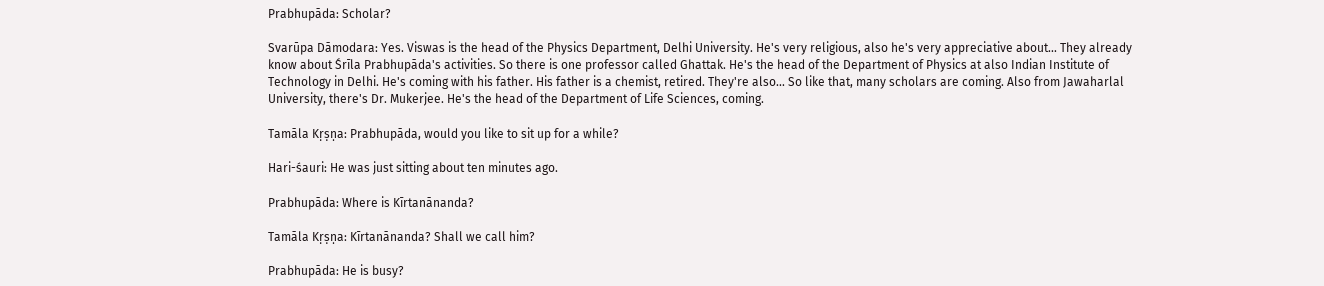Prabhupāda: Scholar?

Svarūpa Dāmodara: Yes. Viswas is the head of the Physics Department, Delhi University. He's very religious, also he's very appreciative about... They already know about Śrīla Prabhupāda's activities. So there is one professor called Ghattak. He's the head of the Department of Physics at also Indian Institute of Technology in Delhi. He's coming with his father. His father is a chemist, retired. They're also... So like that, many scholars are coming. Also from Jawaharlal University, there's Dr. Mukerjee. He's the head of the Department of Life Sciences, coming.

Tamāla Kṛṣṇa: Prabhupāda, would you like to sit up for a while?

Hari-śauri: He was just sitting about ten minutes ago.

Prabhupāda: Where is Kīrtanānanda?

Tamāla Kṛṣṇa: Kīrtanānanda? Shall we call him?

Prabhupāda: He is busy?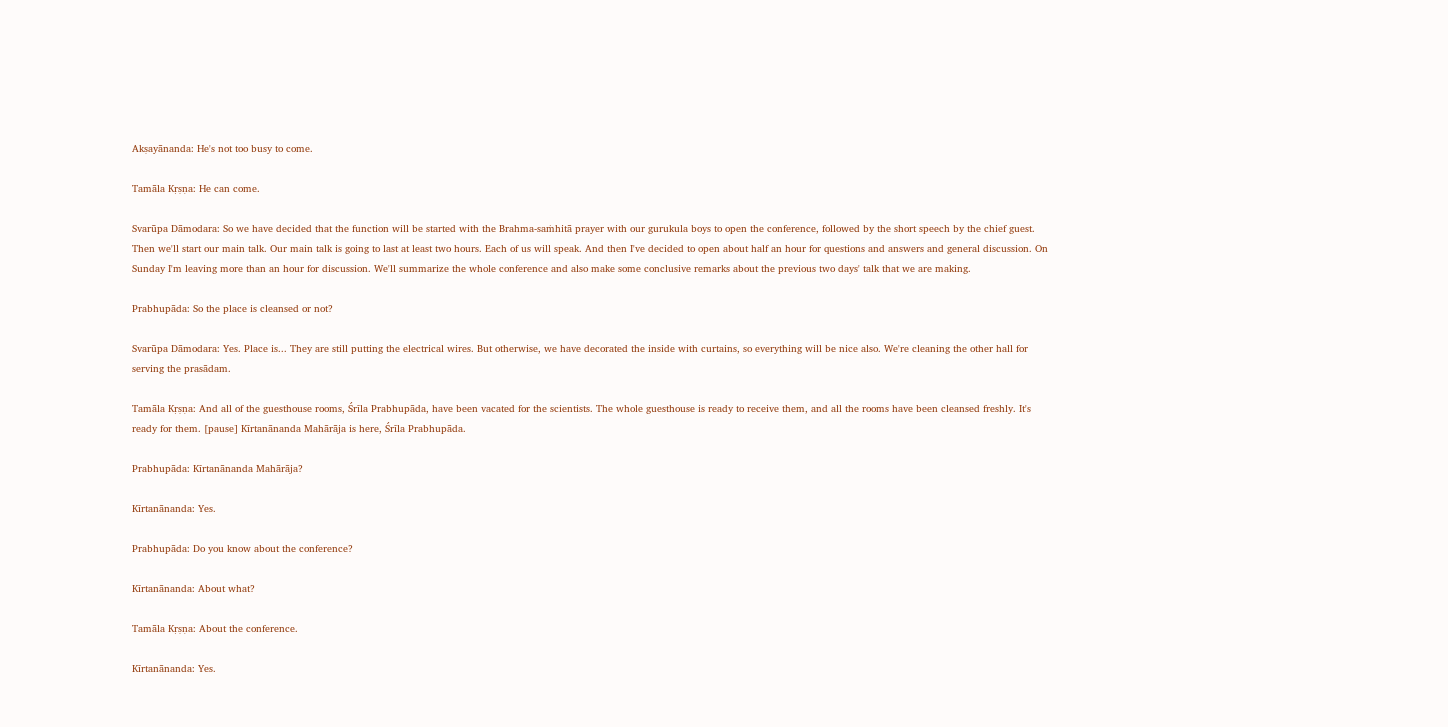Akṣayānanda: He's not too busy to come.

Tamāla Kṛṣṇa: He can come.

Svarūpa Dāmodara: So we have decided that the function will be started with the Brahma-saṁhitā prayer with our gurukula boys to open the conference, followed by the short speech by the chief guest. Then we'll start our main talk. Our main talk is going to last at least two hours. Each of us will speak. And then I've decided to open about half an hour for questions and answers and general discussion. On Sunday I'm leaving more than an hour for discussion. We'll summarize the whole conference and also make some conclusive remarks about the previous two days' talk that we are making.

Prabhupāda: So the place is cleansed or not?

Svarūpa Dāmodara: Yes. Place is... They are still putting the electrical wires. But otherwise, we have decorated the inside with curtains, so everything will be nice also. We're cleaning the other hall for serving the prasādam.

Tamāla Kṛṣṇa: And all of the guesthouse rooms, Śrīla Prabhupāda, have been vacated for the scientists. The whole guesthouse is ready to receive them, and all the rooms have been cleansed freshly. It's ready for them. [pause] Kīrtanānanda Mahārāja is here, Śrīla Prabhupāda.

Prabhupāda: Kīrtanānanda Mahārāja?

Kīrtanānanda: Yes.

Prabhupāda: Do you know about the conference?

Kīrtanānanda: About what?

Tamāla Kṛṣṇa: About the conference.

Kīrtanānanda: Yes.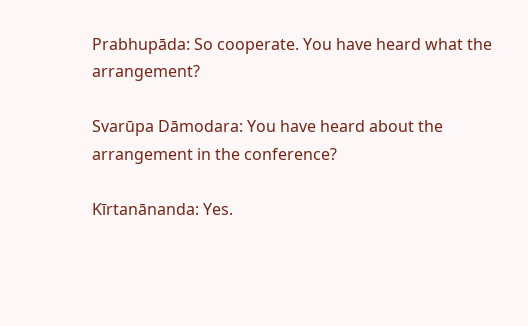Prabhupāda: So cooperate. You have heard what the arrangement?

Svarūpa Dāmodara: You have heard about the arrangement in the conference?

Kīrtanānanda: Yes.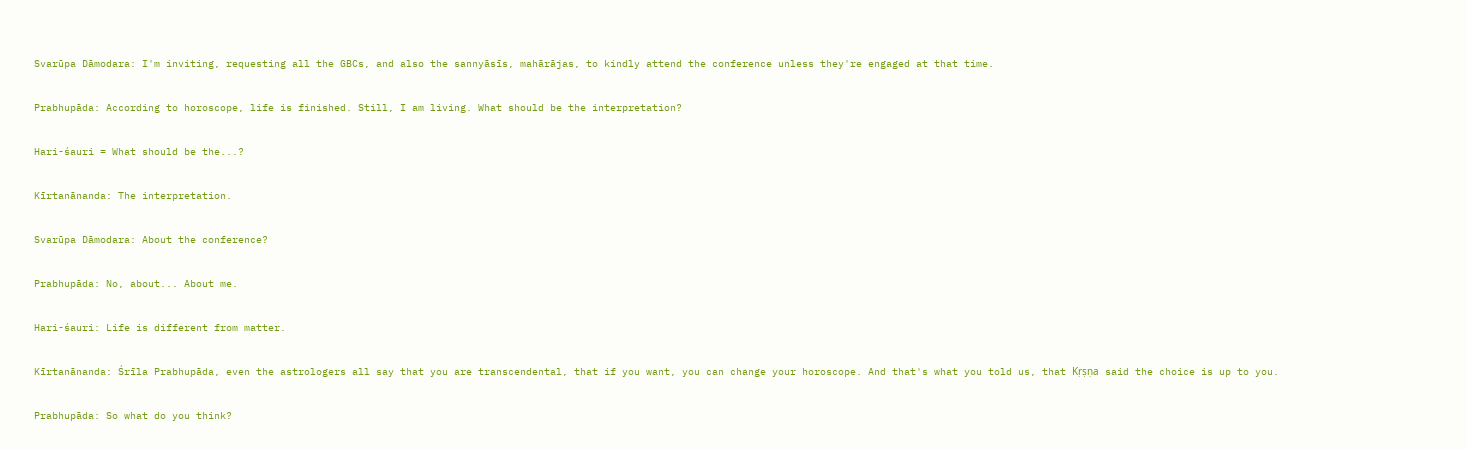Svarūpa Dāmodara: I'm inviting, requesting all the GBCs, and also the sannyāsīs, mahārājas, to kindly attend the conference unless they're engaged at that time.

Prabhupāda: According to horoscope, life is finished. Still, I am living. What should be the interpretation?

Hari-śauri = What should be the...?

Kīrtanānanda: The interpretation.

Svarūpa Dāmodara: About the conference?

Prabhupāda: No, about... About me.

Hari-śauri: Life is different from matter.

Kīrtanānanda: Śrīla Prabhupāda, even the astrologers all say that you are transcendental, that if you want, you can change your horoscope. And that's what you told us, that Kṛṣṇa said the choice is up to you.

Prabhupāda: So what do you think?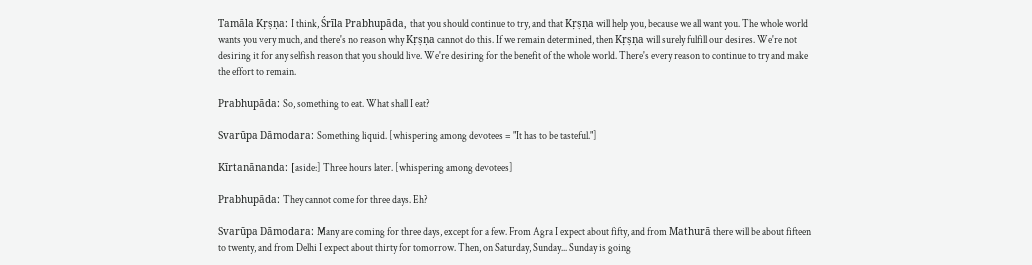Tamāla Kṛṣṇa: I think, Śrīla Prabhupāda, that you should continue to try, and that Kṛṣṇa will help you, because we all want you. The whole world wants you very much, and there's no reason why Kṛṣṇa cannot do this. If we remain determined, then Kṛṣṇa will surely fulfill our desires. We're not desiring it for any selfish reason that you should live. We're desiring for the benefit of the whole world. There's every reason to continue to try and make the effort to remain.

Prabhupāda: So, something to eat. What shall I eat?

Svarūpa Dāmodara: Something liquid. [whispering among devotees = "It has to be tasteful."]

Kīrtanānanda: [aside:] Three hours later. [whispering among devotees]

Prabhupāda: They cannot come for three days. Eh?

Svarūpa Dāmodara: Many are coming for three days, except for a few. From Agra I expect about fifty, and from Mathurā there will be about fifteen to twenty, and from Delhi I expect about thirty for tomorrow. Then, on Saturday, Sunday... Sunday is going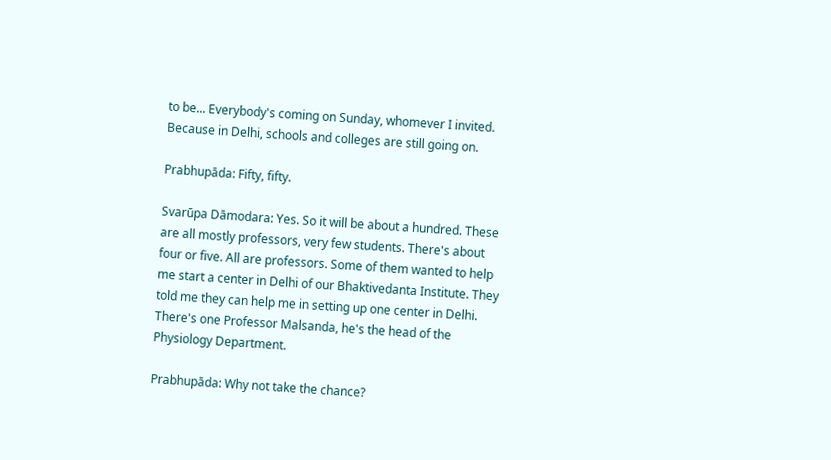to be... Everybody's coming on Sunday, whomever I invited. Because in Delhi, schools and colleges are still going on.

Prabhupāda: Fifty, fifty.

Svarūpa Dāmodara: Yes. So it will be about a hundred. These are all mostly professors, very few students. There's about four or five. All are professors. Some of them wanted to help me start a center in Delhi of our Bhaktivedanta Institute. They told me they can help me in setting up one center in Delhi. There's one Professor Malsanda, he's the head of the Physiology Department.

Prabhupāda: Why not take the chance?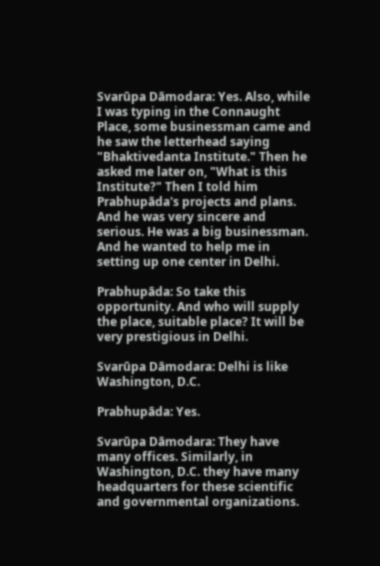Svarūpa Dāmodara: Yes. Also, while I was typing in the Connaught Place, some businessman came and he saw the letterhead saying "Bhaktivedanta Institute." Then he asked me later on, "What is this Institute?" Then I told him Prabhupāda's projects and plans. And he was very sincere and serious. He was a big businessman. And he wanted to help me in setting up one center in Delhi.

Prabhupāda: So take this opportunity. And who will supply the place, suitable place? It will be very prestigious in Delhi.

Svarūpa Dāmodara: Delhi is like Washington, D.C.

Prabhupāda: Yes.

Svarūpa Dāmodara: They have many offices. Similarly, in Washington, D.C. they have many headquarters for these scientific and governmental organizations.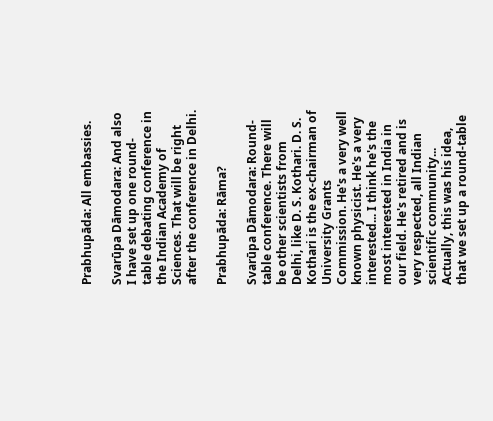Prabhupāda: All embassies.

Svarūpa Dāmodara: And also I have set up one round-table debating conference in the Indian Academy of Sciences. That will be right after the conference in Delhi.

Prabhupāda: Rāma?

Svarūpa Dāmodara: Round-table conference. There will be other scientists from Delhi, like D. S. Kothari. D. S. Kothari is the ex-chairman of University Grants Commission. He's a very well known physicist. He's a very interested... I think he's the most interested in India in our field. He's retired and is very respected, all Indian scientific community... Actually, this was his idea, that we set up a round-table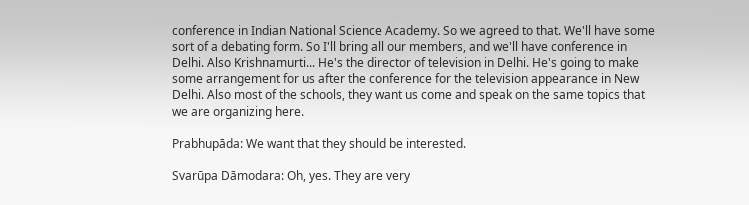conference in Indian National Science Academy. So we agreed to that. We'll have some sort of a debating form. So I'll bring all our members, and we'll have conference in Delhi. Also Krishnamurti... He's the director of television in Delhi. He's going to make some arrangement for us after the conference for the television appearance in New Delhi. Also most of the schools, they want us come and speak on the same topics that we are organizing here.

Prabhupāda: We want that they should be interested.

Svarūpa Dāmodara: Oh, yes. They are very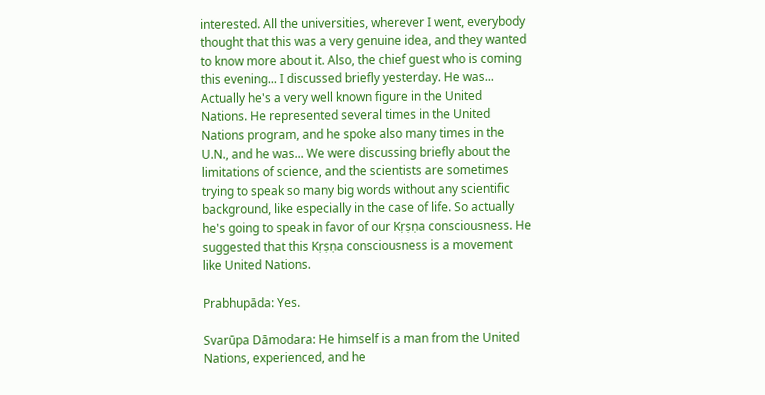interested. All the universities, wherever I went, everybody thought that this was a very genuine idea, and they wanted to know more about it. Also, the chief guest who is coming this evening... I discussed briefly yesterday. He was... Actually he's a very well known figure in the United Nations. He represented several times in the United Nations program, and he spoke also many times in the U.N., and he was... We were discussing briefly about the limitations of science, and the scientists are sometimes trying to speak so many big words without any scientific background, like especially in the case of life. So actually he's going to speak in favor of our Kṛṣṇa consciousness. He suggested that this Kṛṣṇa consciousness is a movement like United Nations.

Prabhupāda: Yes.

Svarūpa Dāmodara: He himself is a man from the United Nations, experienced, and he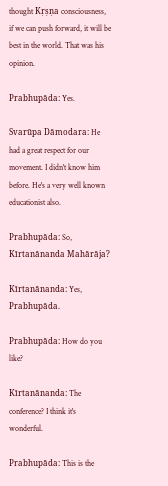thought Kṛṣṇa consciousness, if we can push forward, it will be best in the world. That was his opinion.

Prabhupāda: Yes.

Svarūpa Dāmodara: He had a great respect for our movement. I didn't know him before. He's a very well known educationist also.

Prabhupāda: So, Kīrtanānanda Mahārāja?

Kīrtanānanda: Yes, Prabhupāda.

Prabhupāda: How do you like?

Kīrtanānanda: The conference? I think it's wonderful.

Prabhupāda: This is the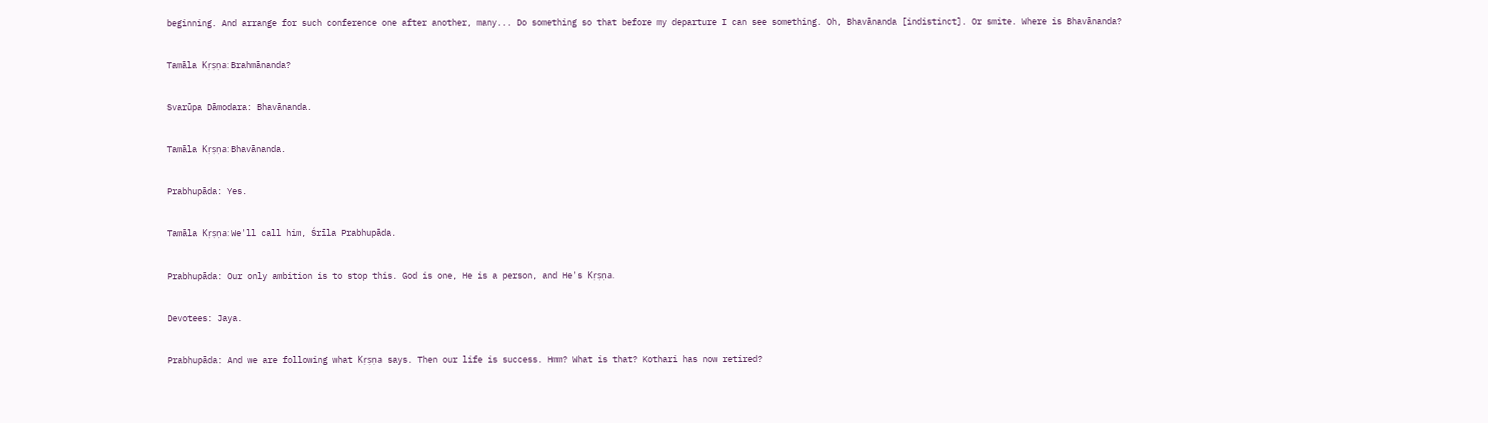beginning. And arrange for such conference one after another, many... Do something so that before my departure I can see something. Oh, Bhavānanda [indistinct]. Or smite. Where is Bhavānanda?

Tamāla Kṛṣṇa: Brahmānanda?

Svarūpa Dāmodara: Bhavānanda.

Tamāla Kṛṣṇa: Bhavānanda.

Prabhupāda: Yes.

Tamāla Kṛṣṇa: We'll call him, Śrīla Prabhupāda.

Prabhupāda: Our only ambition is to stop this. God is one, He is a person, and He's Kṛṣṇa.

Devotees: Jaya.

Prabhupāda: And we are following what Kṛṣṇa says. Then our life is success. Hmm? What is that? Kothari has now retired?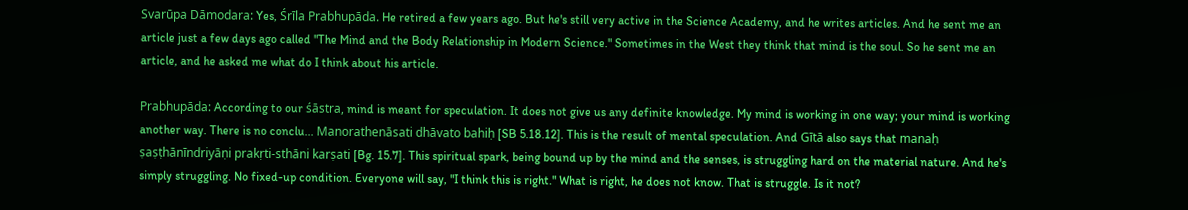Svarūpa Dāmodara: Yes, Śrīla Prabhupāda. He retired a few years ago. But he's still very active in the Science Academy, and he writes articles. And he sent me an article just a few days ago called "The Mind and the Body Relationship in Modern Science." Sometimes in the West they think that mind is the soul. So he sent me an article, and he asked me what do I think about his article.

Prabhupāda: According to our śāstra, mind is meant for speculation. It does not give us any definite knowledge. My mind is working in one way; your mind is working another way. There is no conclu... Manorathenāsati dhāvato bahiḥ [SB 5.18.12]. This is the result of mental speculation. And Gītā also says that manaḥ ṣaṣṭhānīndriyāṇi prakṛti-sthāni karṣati [Bg. 15.7]. This spiritual spark, being bound up by the mind and the senses, is struggling hard on the material nature. And he's simply struggling. No fixed-up condition. Everyone will say, "I think this is right." What is right, he does not know. That is struggle. Is it not?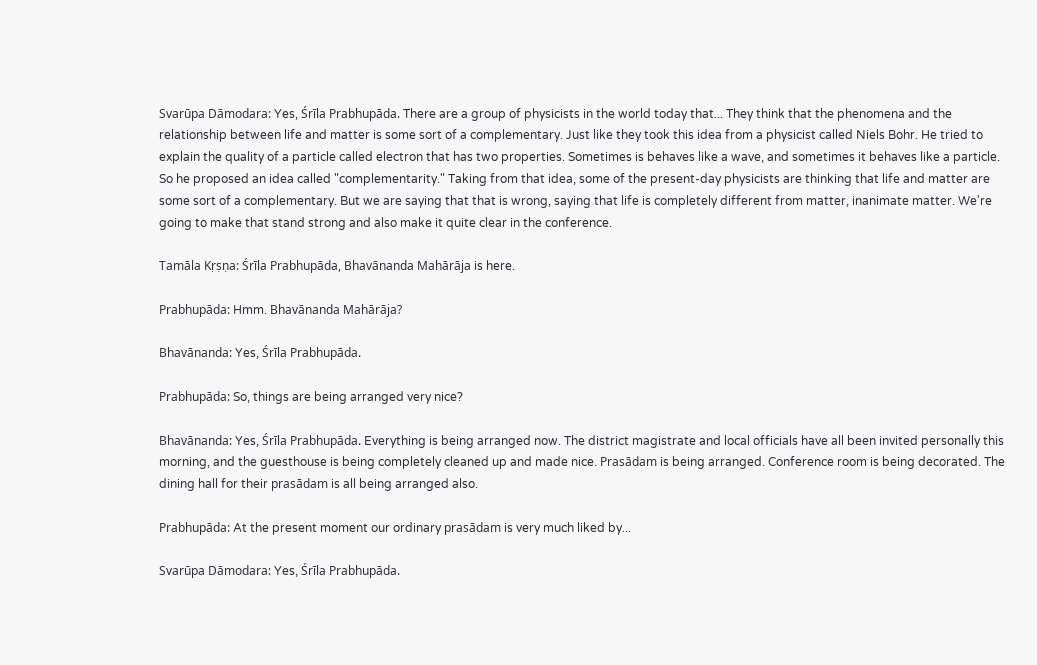Svarūpa Dāmodara: Yes, Śrīla Prabhupāda. There are a group of physicists in the world today that... They think that the phenomena and the relationship between life and matter is some sort of a complementary. Just like they took this idea from a physicist called Niels Bohr. He tried to explain the quality of a particle called electron that has two properties. Sometimes is behaves like a wave, and sometimes it behaves like a particle. So he proposed an idea called "complementarity." Taking from that idea, some of the present-day physicists are thinking that life and matter are some sort of a complementary. But we are saying that that is wrong, saying that life is completely different from matter, inanimate matter. We're going to make that stand strong and also make it quite clear in the conference.

Tamāla Kṛṣṇa: Śrīla Prabhupāda, Bhavānanda Mahārāja is here.

Prabhupāda: Hmm. Bhavānanda Mahārāja?

Bhavānanda: Yes, Śrīla Prabhupāda.

Prabhupāda: So, things are being arranged very nice?

Bhavānanda: Yes, Śrīla Prabhupāda. Everything is being arranged now. The district magistrate and local officials have all been invited personally this morning, and the guesthouse is being completely cleaned up and made nice. Prasādam is being arranged. Conference room is being decorated. The dining hall for their prasādam is all being arranged also.

Prabhupāda: At the present moment our ordinary prasādam is very much liked by...

Svarūpa Dāmodara: Yes, Śrīla Prabhupāda.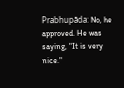Prabhupāda: No, he approved. He was saying, "It is very nice."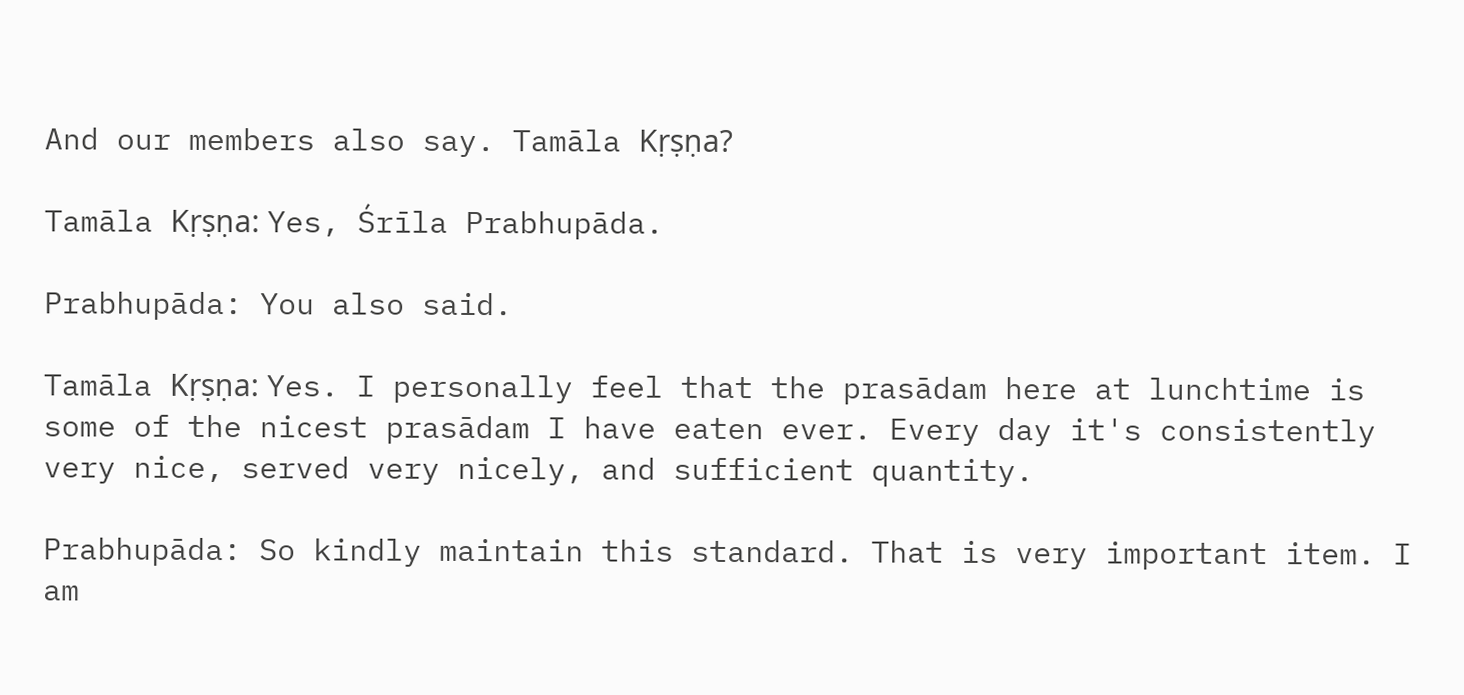And our members also say. Tamāla Kṛṣṇa?

Tamāla Kṛṣṇa: Yes, Śrīla Prabhupāda.

Prabhupāda: You also said.

Tamāla Kṛṣṇa: Yes. I personally feel that the prasādam here at lunchtime is some of the nicest prasādam I have eaten ever. Every day it's consistently very nice, served very nicely, and sufficient quantity.

Prabhupāda: So kindly maintain this standard. That is very important item. I am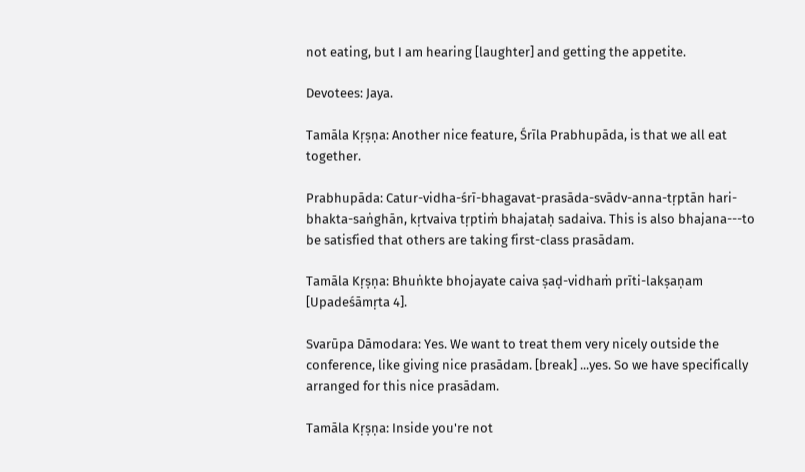not eating, but I am hearing [laughter] and getting the appetite.

Devotees: Jaya.

Tamāla Kṛṣṇa: Another nice feature, Śrīla Prabhupāda, is that we all eat together.

Prabhupāda: Catur-vidha-śrī-bhagavat-prasāda-svādv-anna-tṛptān hari-bhakta-saṅghān, kṛtvaiva tṛptiṁ bhajataḥ sadaiva. This is also bhajana---to be satisfied that others are taking first-class prasādam.

Tamāla Kṛṣṇa: Bhuṅkte bhojayate caiva ṣaḍ-vidhaṁ prīti-lakṣaṇam [Upadeśāmṛta 4].

Svarūpa Dāmodara: Yes. We want to treat them very nicely outside the conference, like giving nice prasādam. [break] ...yes. So we have specifically arranged for this nice prasādam.

Tamāla Kṛṣṇa: Inside you're not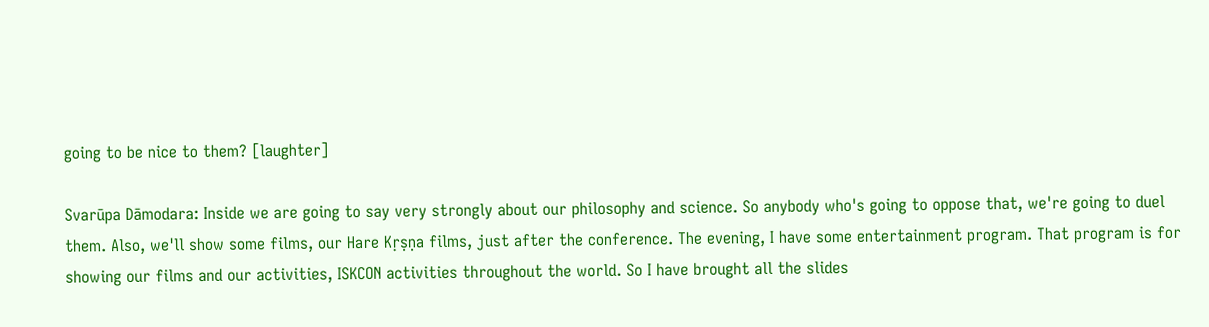going to be nice to them? [laughter]

Svarūpa Dāmodara: Inside we are going to say very strongly about our philosophy and science. So anybody who's going to oppose that, we're going to duel them. Also, we'll show some films, our Hare Kṛṣṇa films, just after the conference. The evening, I have some entertainment program. That program is for showing our films and our activities, ISKCON activities throughout the world. So I have brought all the slides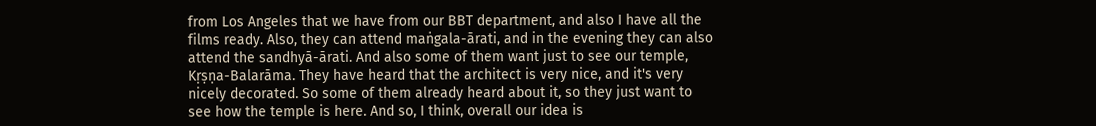from Los Angeles that we have from our BBT department, and also I have all the films ready. Also, they can attend maṅgala-ārati, and in the evening they can also attend the sandhyā-ārati. And also some of them want just to see our temple, Kṛṣṇa-Balarāma. They have heard that the architect is very nice, and it's very nicely decorated. So some of them already heard about it, so they just want to see how the temple is here. And so, I think, overall our idea is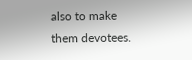also to make them devotees.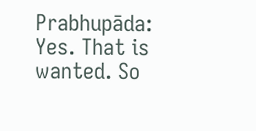Prabhupāda: Yes. That is wanted. So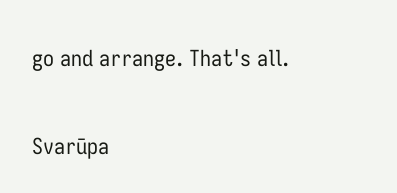go and arrange. That's all.

Svarūpa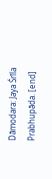Dāmodara: Jaya Śrīla Prabhupāda. [end]